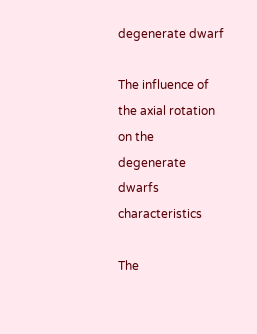degenerate dwarf

The influence of the axial rotation on the degenerate dwarfs characteristics

The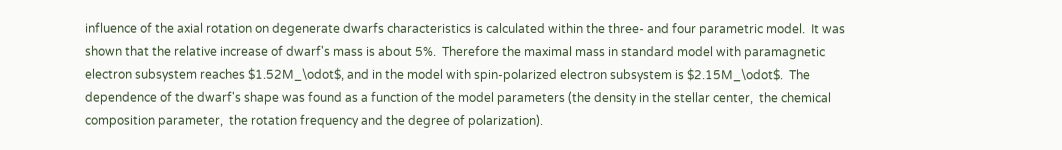influence of the axial rotation on degenerate dwarfs characteristics is calculated within the three- and four parametric model.  It was shown that the relative increase of dwarf's mass is about 5%.  Therefore the maximal mass in standard model with paramagnetic electron subsystem reaches $1.52M_\odot$, and in the model with spin-polarized electron subsystem is $2.15M_\odot$.  The dependence of the dwarf's shape was found as a function of the model parameters (the density in the stellar center,  the chemical composition parameter,  the rotation frequency and the degree of polarization).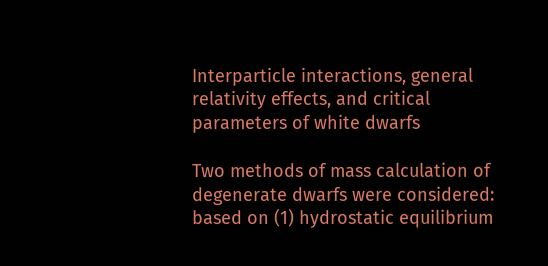Interparticle interactions, general relativity effects, and critical parameters of white dwarfs

Two methods of mass calculation of degenerate dwarfs were considered: based on (1) hydrostatic equilibrium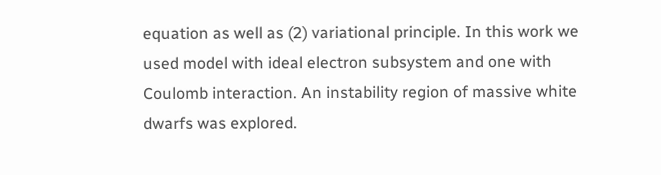equation as well as (2) variational principle. In this work we used model with ideal electron subsystem and one with Coulomb interaction. An instability region of massive white dwarfs was explored.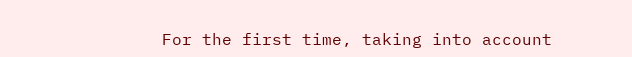For the first time, taking into account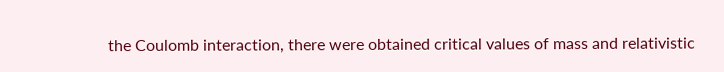the Coulomb interaction, there were obtained critical values of mass and relativistic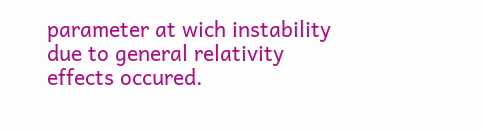parameter at wich instability due to general relativity effects occured.